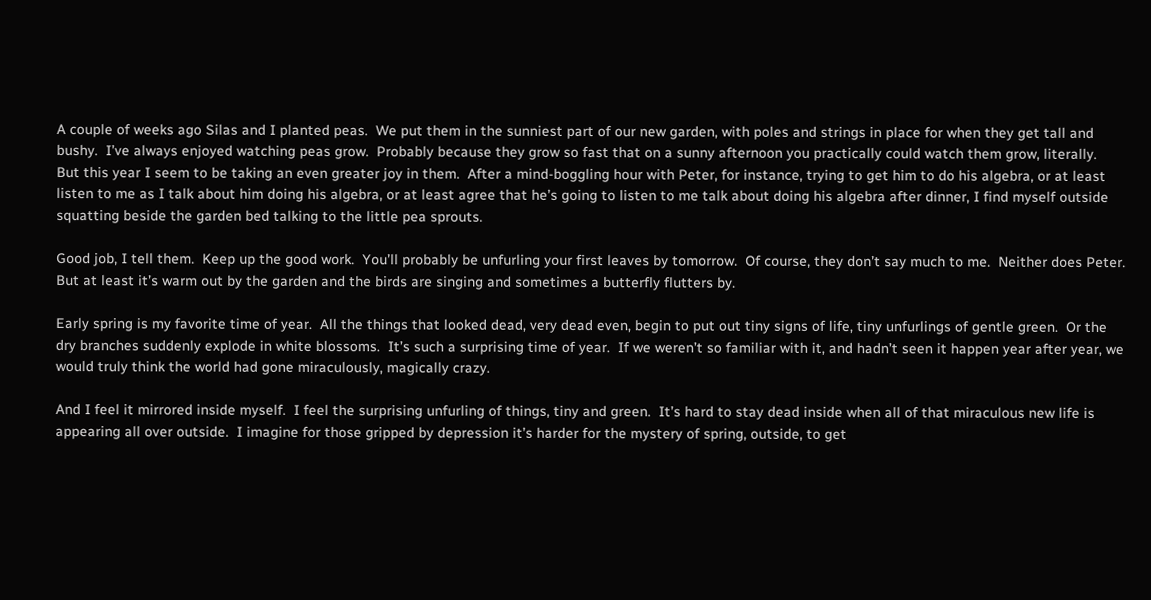A couple of weeks ago Silas and I planted peas.  We put them in the sunniest part of our new garden, with poles and strings in place for when they get tall and bushy.  I’ve always enjoyed watching peas grow.  Probably because they grow so fast that on a sunny afternoon you practically could watch them grow, literally.  But this year I seem to be taking an even greater joy in them.  After a mind-boggling hour with Peter, for instance, trying to get him to do his algebra, or at least listen to me as I talk about him doing his algebra, or at least agree that he’s going to listen to me talk about doing his algebra after dinner, I find myself outside squatting beside the garden bed talking to the little pea sprouts.

Good job, I tell them.  Keep up the good work.  You’ll probably be unfurling your first leaves by tomorrow.  Of course, they don’t say much to me.  Neither does Peter.  But at least it’s warm out by the garden and the birds are singing and sometimes a butterfly flutters by.

Early spring is my favorite time of year.  All the things that looked dead, very dead even, begin to put out tiny signs of life, tiny unfurlings of gentle green.  Or the dry branches suddenly explode in white blossoms.  It’s such a surprising time of year.  If we weren’t so familiar with it, and hadn’t seen it happen year after year, we would truly think the world had gone miraculously, magically crazy.

And I feel it mirrored inside myself.  I feel the surprising unfurling of things, tiny and green.  It’s hard to stay dead inside when all of that miraculous new life is appearing all over outside.  I imagine for those gripped by depression it’s harder for the mystery of spring, outside, to get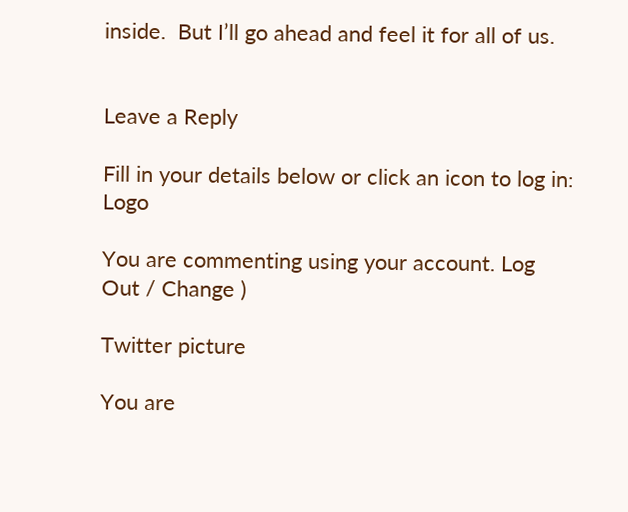inside.  But I’ll go ahead and feel it for all of us.


Leave a Reply

Fill in your details below or click an icon to log in: Logo

You are commenting using your account. Log Out / Change )

Twitter picture

You are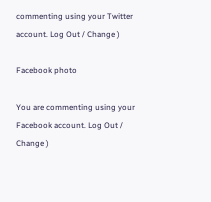commenting using your Twitter account. Log Out / Change )

Facebook photo

You are commenting using your Facebook account. Log Out / Change )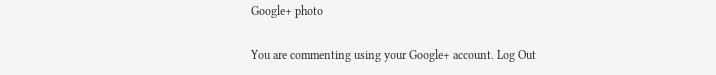Google+ photo

You are commenting using your Google+ account. Log Out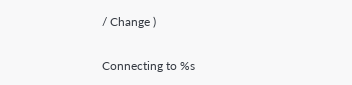/ Change )

Connecting to %s